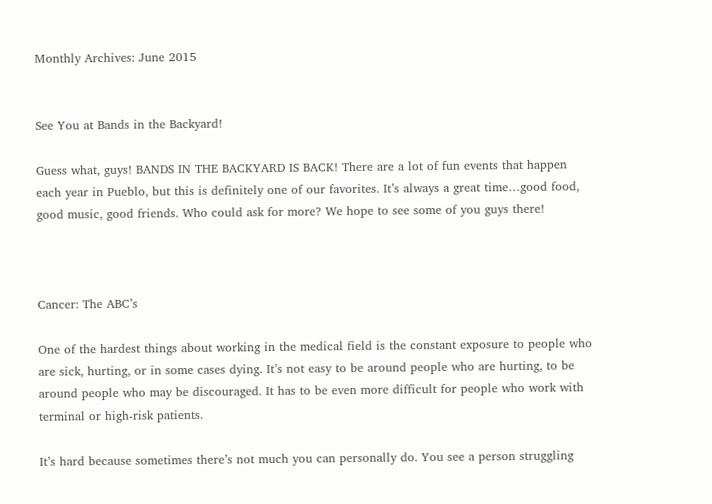Monthly Archives: June 2015


See You at Bands in the Backyard!

Guess what, guys! BANDS IN THE BACKYARD IS BACK! There are a lot of fun events that happen each year in Pueblo, but this is definitely one of our favorites. It’s always a great time…good food, good music, good friends. Who could ask for more? We hope to see some of you guys there!



Cancer: The ABC’s

One of the hardest things about working in the medical field is the constant exposure to people who are sick, hurting, or in some cases dying. It’s not easy to be around people who are hurting, to be around people who may be discouraged. It has to be even more difficult for people who work with terminal or high-risk patients.

It’s hard because sometimes there’s not much you can personally do. You see a person struggling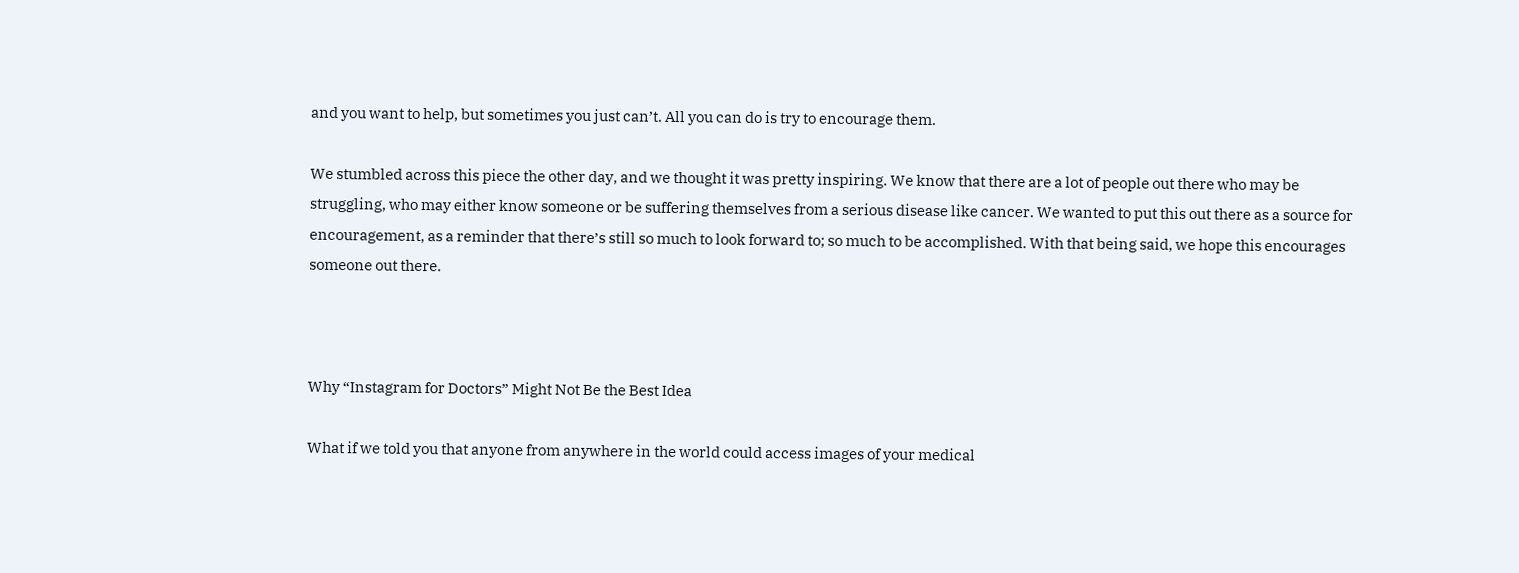and you want to help, but sometimes you just can’t. All you can do is try to encourage them.

We stumbled across this piece the other day, and we thought it was pretty inspiring. We know that there are a lot of people out there who may be struggling, who may either know someone or be suffering themselves from a serious disease like cancer. We wanted to put this out there as a source for encouragement, as a reminder that there’s still so much to look forward to; so much to be accomplished. With that being said, we hope this encourages someone out there.



Why “Instagram for Doctors” Might Not Be the Best Idea

What if we told you that anyone from anywhere in the world could access images of your medical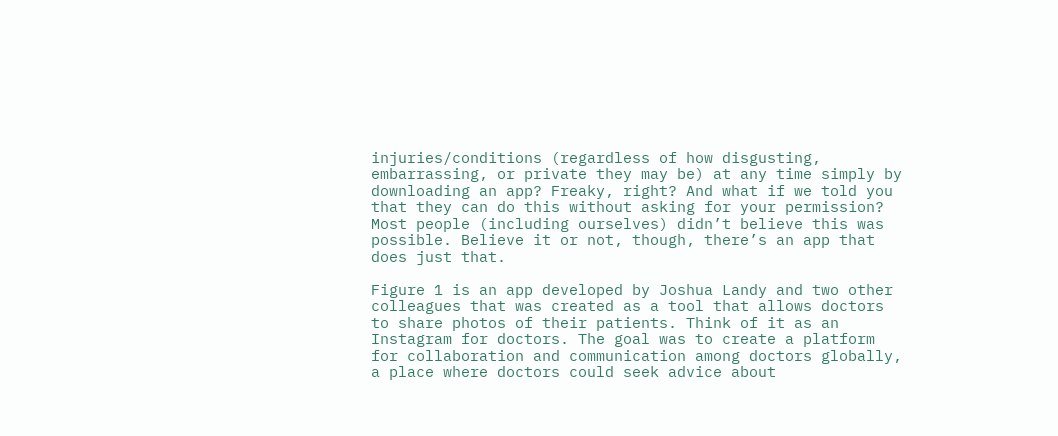injuries/conditions (regardless of how disgusting, embarrassing, or private they may be) at any time simply by downloading an app? Freaky, right? And what if we told you that they can do this without asking for your permission? Most people (including ourselves) didn’t believe this was possible. Believe it or not, though, there’s an app that does just that.

Figure 1 is an app developed by Joshua Landy and two other colleagues that was created as a tool that allows doctors to share photos of their patients. Think of it as an Instagram for doctors. The goal was to create a platform for collaboration and communication among doctors globally, a place where doctors could seek advice about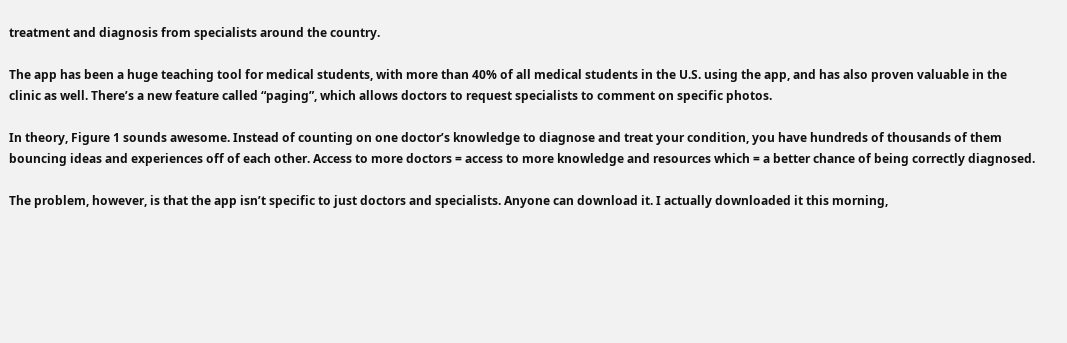treatment and diagnosis from specialists around the country.

The app has been a huge teaching tool for medical students, with more than 40% of all medical students in the U.S. using the app, and has also proven valuable in the clinic as well. There’s a new feature called “paging”, which allows doctors to request specialists to comment on specific photos.

In theory, Figure 1 sounds awesome. Instead of counting on one doctor’s knowledge to diagnose and treat your condition, you have hundreds of thousands of them bouncing ideas and experiences off of each other. Access to more doctors = access to more knowledge and resources which = a better chance of being correctly diagnosed.

The problem, however, is that the app isn’t specific to just doctors and specialists. Anyone can download it. I actually downloaded it this morning,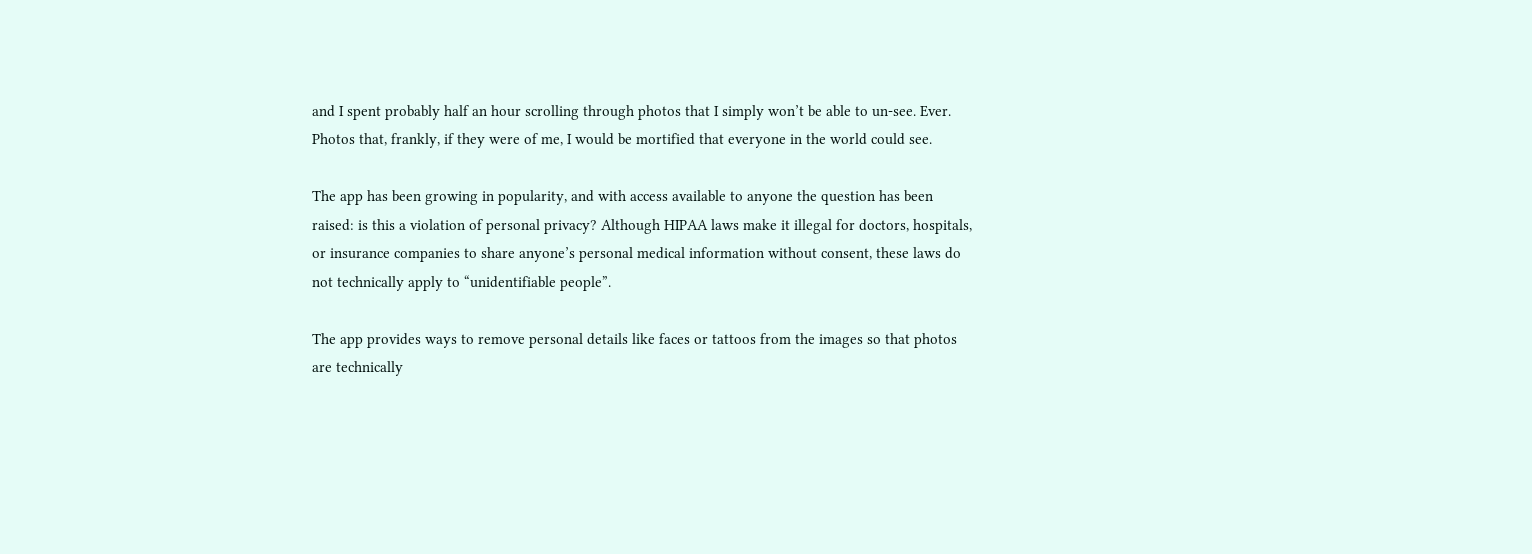and I spent probably half an hour scrolling through photos that I simply won’t be able to un-see. Ever. Photos that, frankly, if they were of me, I would be mortified that everyone in the world could see.

The app has been growing in popularity, and with access available to anyone the question has been raised: is this a violation of personal privacy? Although HIPAA laws make it illegal for doctors, hospitals, or insurance companies to share anyone’s personal medical information without consent, these laws do not technically apply to “unidentifiable people”.

The app provides ways to remove personal details like faces or tattoos from the images so that photos are technically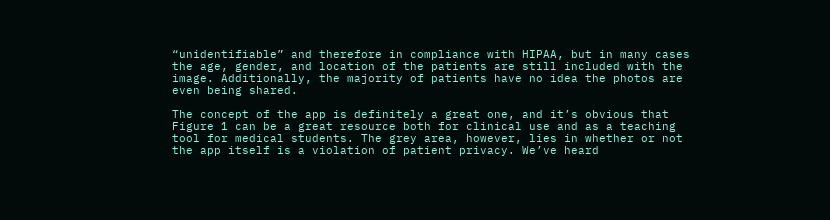“unidentifiable” and therefore in compliance with HIPAA, but in many cases the age, gender, and location of the patients are still included with the image. Additionally, the majority of patients have no idea the photos are even being shared.

The concept of the app is definitely a great one, and it’s obvious that Figure 1 can be a great resource both for clinical use and as a teaching tool for medical students. The grey area, however, lies in whether or not the app itself is a violation of patient privacy. We’ve heard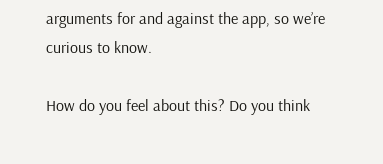arguments for and against the app, so we’re curious to know.

How do you feel about this? Do you think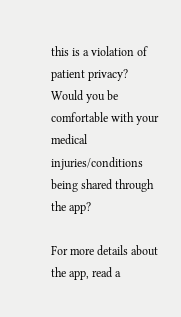this is a violation of patient privacy? Would you be comfortable with your medical injuries/conditions being shared through the app?

For more details about the app, read a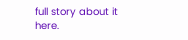full story about it here.